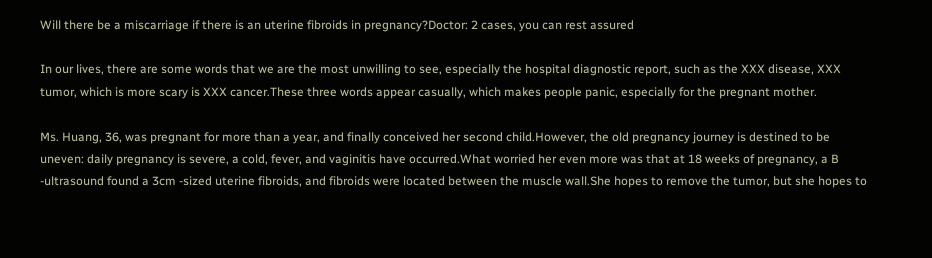Will there be a miscarriage if there is an uterine fibroids in pregnancy?Doctor: 2 cases, you can rest assured

In our lives, there are some words that we are the most unwilling to see, especially the hospital diagnostic report, such as the XXX disease, XXX tumor, which is more scary is XXX cancer.These three words appear casually, which makes people panic, especially for the pregnant mother.

Ms. Huang, 36, was pregnant for more than a year, and finally conceived her second child.However, the old pregnancy journey is destined to be uneven: daily pregnancy is severe, a cold, fever, and vaginitis have occurred.What worried her even more was that at 18 weeks of pregnancy, a B -ultrasound found a 3cm -sized uterine fibroids, and fibroids were located between the muscle wall.She hopes to remove the tumor, but she hopes to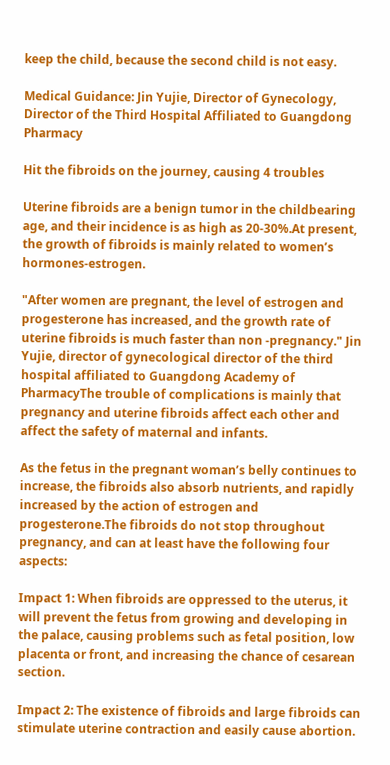keep the child, because the second child is not easy.

Medical Guidance: Jin Yujie, Director of Gynecology, Director of the Third Hospital Affiliated to Guangdong Pharmacy

Hit the fibroids on the journey, causing 4 troubles

Uterine fibroids are a benign tumor in the childbearing age, and their incidence is as high as 20-30%.At present, the growth of fibroids is mainly related to women’s hormones-estrogen.

"After women are pregnant, the level of estrogen and progesterone has increased, and the growth rate of uterine fibroids is much faster than non -pregnancy." Jin Yujie, director of gynecological director of the third hospital affiliated to Guangdong Academy of PharmacyThe trouble of complications is mainly that pregnancy and uterine fibroids affect each other and affect the safety of maternal and infants.

As the fetus in the pregnant woman’s belly continues to increase, the fibroids also absorb nutrients, and rapidly increased by the action of estrogen and progesterone.The fibroids do not stop throughout pregnancy, and can at least have the following four aspects:

Impact 1: When fibroids are oppressed to the uterus, it will prevent the fetus from growing and developing in the palace, causing problems such as fetal position, low placenta or front, and increasing the chance of cesarean section.

Impact 2: The existence of fibroids and large fibroids can stimulate uterine contraction and easily cause abortion.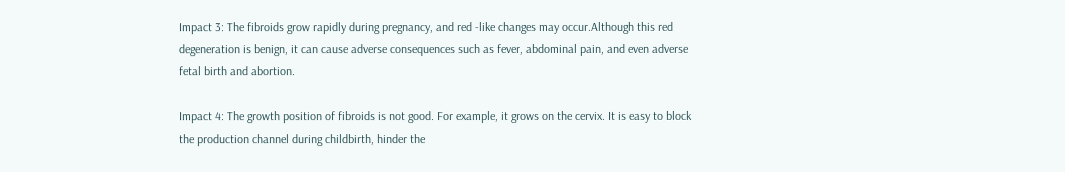Impact 3: The fibroids grow rapidly during pregnancy, and red -like changes may occur.Although this red degeneration is benign, it can cause adverse consequences such as fever, abdominal pain, and even adverse fetal birth and abortion.

Impact 4: The growth position of fibroids is not good. For example, it grows on the cervix. It is easy to block the production channel during childbirth, hinder the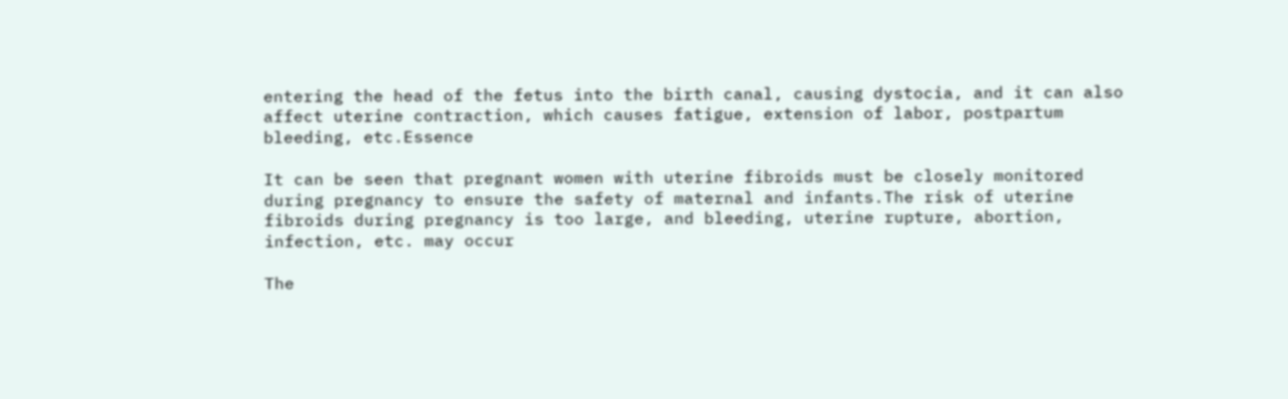entering the head of the fetus into the birth canal, causing dystocia, and it can also affect uterine contraction, which causes fatigue, extension of labor, postpartum bleeding, etc.Essence

It can be seen that pregnant women with uterine fibroids must be closely monitored during pregnancy to ensure the safety of maternal and infants.The risk of uterine fibroids during pregnancy is too large, and bleeding, uterine rupture, abortion, infection, etc. may occur

The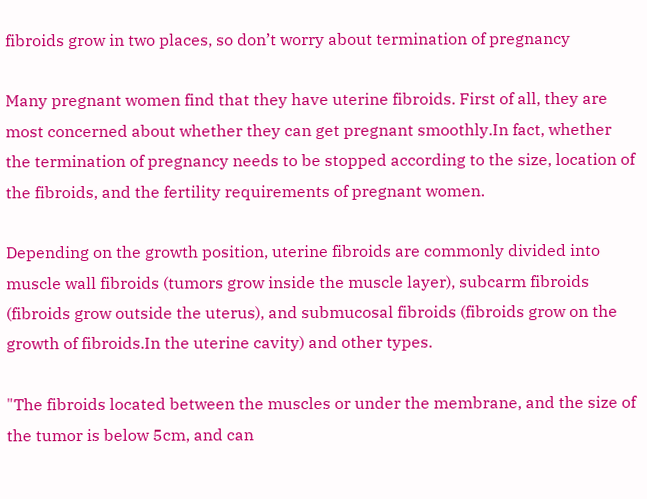fibroids grow in two places, so don’t worry about termination of pregnancy

Many pregnant women find that they have uterine fibroids. First of all, they are most concerned about whether they can get pregnant smoothly.In fact, whether the termination of pregnancy needs to be stopped according to the size, location of the fibroids, and the fertility requirements of pregnant women.

Depending on the growth position, uterine fibroids are commonly divided into muscle wall fibroids (tumors grow inside the muscle layer), subcarm fibroids (fibroids grow outside the uterus), and submucosal fibroids (fibroids grow on the growth of fibroids.In the uterine cavity) and other types.

"The fibroids located between the muscles or under the membrane, and the size of the tumor is below 5cm, and can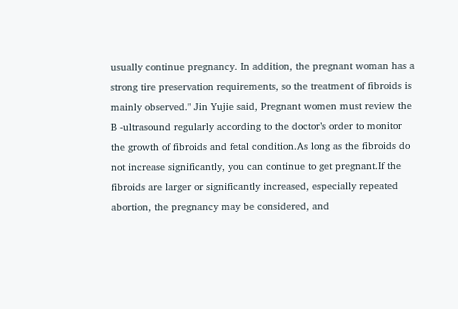usually continue pregnancy. In addition, the pregnant woman has a strong tire preservation requirements, so the treatment of fibroids is mainly observed." Jin Yujie said, Pregnant women must review the B -ultrasound regularly according to the doctor’s order to monitor the growth of fibroids and fetal condition.As long as the fibroids do not increase significantly, you can continue to get pregnant.If the fibroids are larger or significantly increased, especially repeated abortion, the pregnancy may be considered, and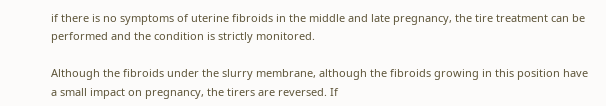if there is no symptoms of uterine fibroids in the middle and late pregnancy, the tire treatment can be performed and the condition is strictly monitored.

Although the fibroids under the slurry membrane, although the fibroids growing in this position have a small impact on pregnancy, the tirers are reversed. If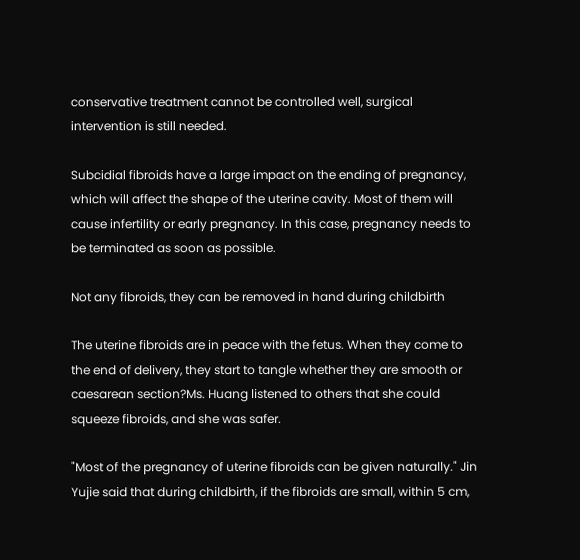conservative treatment cannot be controlled well, surgical intervention is still needed.

Subcidial fibroids have a large impact on the ending of pregnancy, which will affect the shape of the uterine cavity. Most of them will cause infertility or early pregnancy. In this case, pregnancy needs to be terminated as soon as possible.

Not any fibroids, they can be removed in hand during childbirth

The uterine fibroids are in peace with the fetus. When they come to the end of delivery, they start to tangle whether they are smooth or caesarean section?Ms. Huang listened to others that she could squeeze fibroids, and she was safer.

"Most of the pregnancy of uterine fibroids can be given naturally." Jin Yujie said that during childbirth, if the fibroids are small, within 5 cm,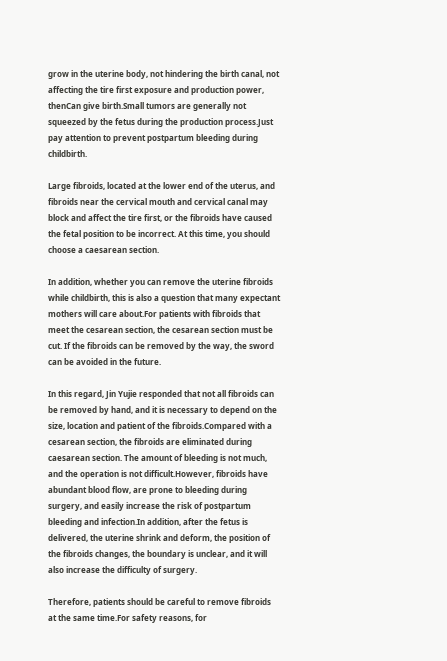grow in the uterine body, not hindering the birth canal, not affecting the tire first exposure and production power, thenCan give birth.Small tumors are generally not squeezed by the fetus during the production process.Just pay attention to prevent postpartum bleeding during childbirth.

Large fibroids, located at the lower end of the uterus, and fibroids near the cervical mouth and cervical canal may block and affect the tire first, or the fibroids have caused the fetal position to be incorrect. At this time, you should choose a caesarean section.

In addition, whether you can remove the uterine fibroids while childbirth, this is also a question that many expectant mothers will care about.For patients with fibroids that meet the cesarean section, the cesarean section must be cut. If the fibroids can be removed by the way, the sword can be avoided in the future.

In this regard, Jin Yujie responded that not all fibroids can be removed by hand, and it is necessary to depend on the size, location and patient of the fibroids.Compared with a cesarean section, the fibroids are eliminated during caesarean section. The amount of bleeding is not much, and the operation is not difficult.However, fibroids have abundant blood flow, are prone to bleeding during surgery, and easily increase the risk of postpartum bleeding and infection.In addition, after the fetus is delivered, the uterine shrink and deform, the position of the fibroids changes, the boundary is unclear, and it will also increase the difficulty of surgery.

Therefore, patients should be careful to remove fibroids at the same time.For safety reasons, for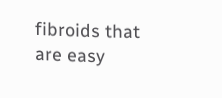fibroids that are easy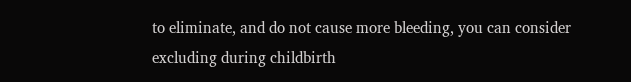to eliminate, and do not cause more bleeding, you can consider excluding during childbirth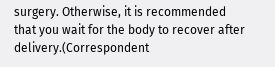surgery. Otherwise, it is recommended that you wait for the body to recover after delivery.(Correspondent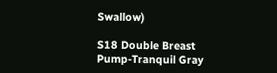Swallow)

S18 Double Breast Pump-Tranquil Gray